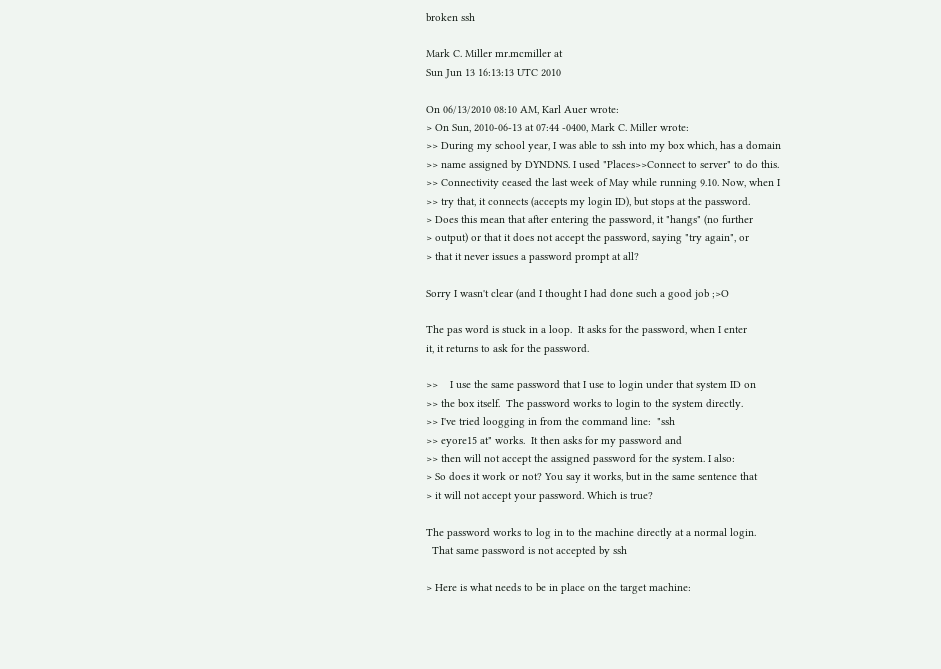broken ssh

Mark C. Miller mr.mcmiller at
Sun Jun 13 16:13:13 UTC 2010

On 06/13/2010 08:10 AM, Karl Auer wrote:
> On Sun, 2010-06-13 at 07:44 -0400, Mark C. Miller wrote:
>> During my school year, I was able to ssh into my box which, has a domain
>> name assigned by DYNDNS. I used "Places>>Connect to server" to do this.
>> Connectivity ceased the last week of May while running 9.10. Now, when I
>> try that, it connects (accepts my login ID), but stops at the password.
> Does this mean that after entering the password, it "hangs" (no further
> output) or that it does not accept the password, saying "try again", or
> that it never issues a password prompt at all?

Sorry I wasn't clear (and I thought I had done such a good job ;>O

The pas word is stuck in a loop.  It asks for the password, when I enter
it, it returns to ask for the password.

>>    I use the same password that I use to login under that system ID on
>> the box itself.  The password works to login to the system directly.
>> I've tried loogging in from the command line:  "ssh
>> eyore15 at" works.  It then asks for my password and
>> then will not accept the assigned password for the system. I also:
> So does it work or not? You say it works, but in the same sentence that
> it will not accept your password. Which is true?

The password works to log in to the machine directly at a normal login.
  That same password is not accepted by ssh

> Here is what needs to be in place on the target machine: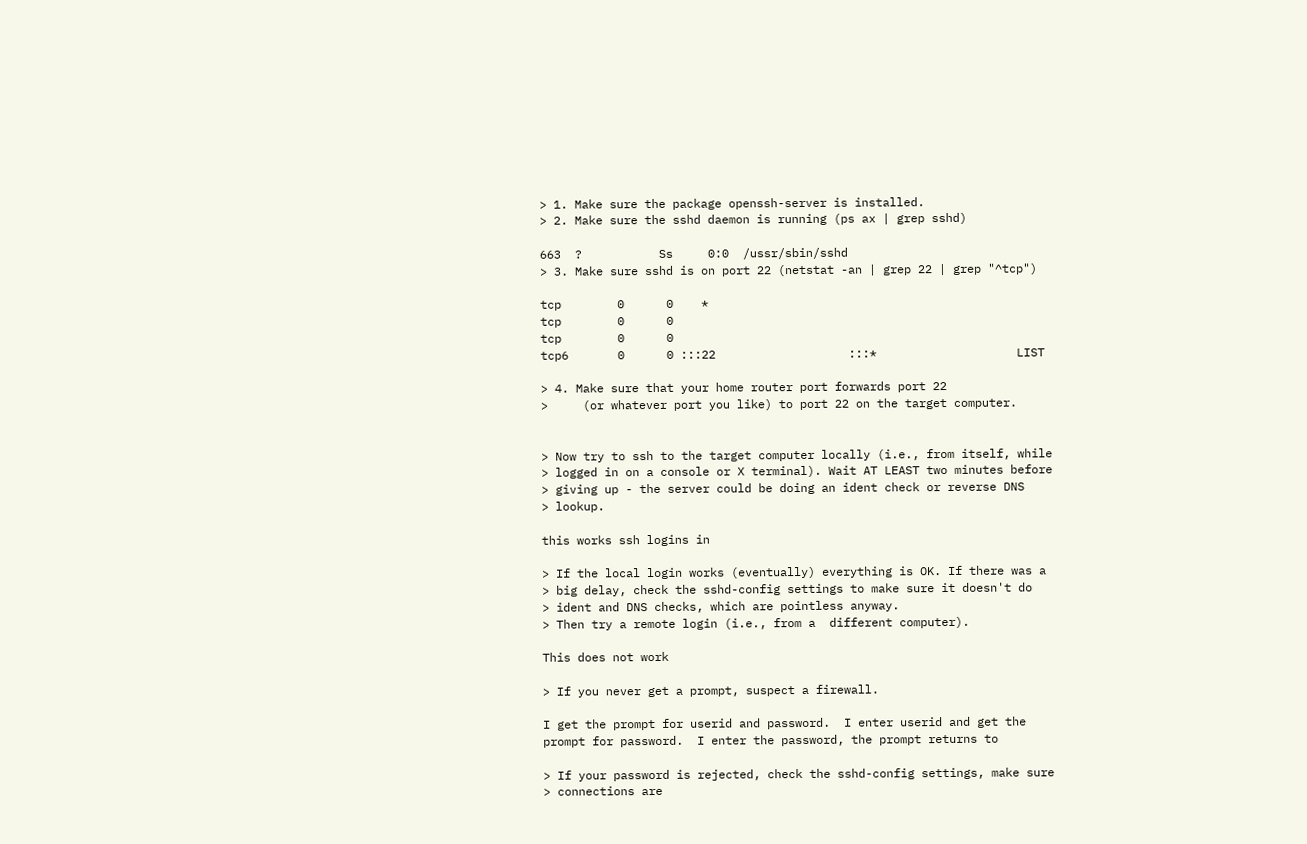> 1. Make sure the package openssh-server is installed.
> 2. Make sure the sshd daemon is running (ps ax | grep sshd)

663  ?           Ss     0:0  /ussr/sbin/sshd
> 3. Make sure sshd is on port 22 (netstat -an | grep 22 | grep "^tcp")

tcp        0      0    *
tcp        0      0
tcp        0      0
tcp6       0      0 :::22                   :::*                    LIST

> 4. Make sure that your home router port forwards port 22
>     (or whatever port you like) to port 22 on the target computer.


> Now try to ssh to the target computer locally (i.e., from itself, while
> logged in on a console or X terminal). Wait AT LEAST two minutes before
> giving up - the server could be doing an ident check or reverse DNS
> lookup.

this works ssh logins in

> If the local login works (eventually) everything is OK. If there was a
> big delay, check the sshd-config settings to make sure it doesn't do
> ident and DNS checks, which are pointless anyway.
> Then try a remote login (i.e., from a  different computer).

This does not work

> If you never get a prompt, suspect a firewall.

I get the prompt for userid and password.  I enter userid and get the
prompt for password.  I enter the password, the prompt returns to

> If your password is rejected, check the sshd-config settings, make sure
> connections are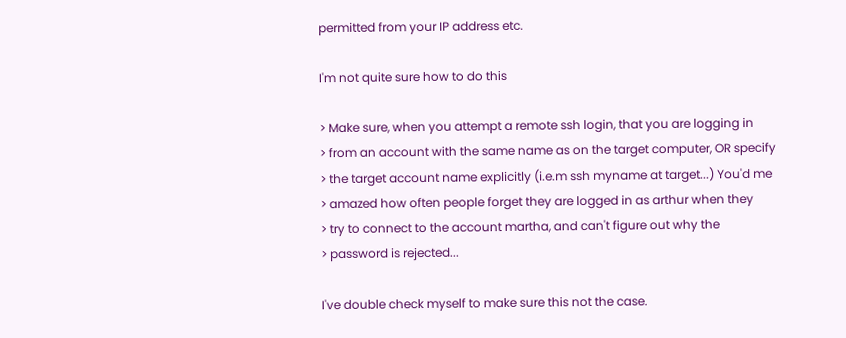permitted from your IP address etc.

I'm not quite sure how to do this

> Make sure, when you attempt a remote ssh login, that you are logging in
> from an account with the same name as on the target computer, OR specify
> the target account name explicitly (i.e.m ssh myname at target...) You'd me
> amazed how often people forget they are logged in as arthur when they
> try to connect to the account martha, and can't figure out why the
> password is rejected...

I've double check myself to make sure this not the case.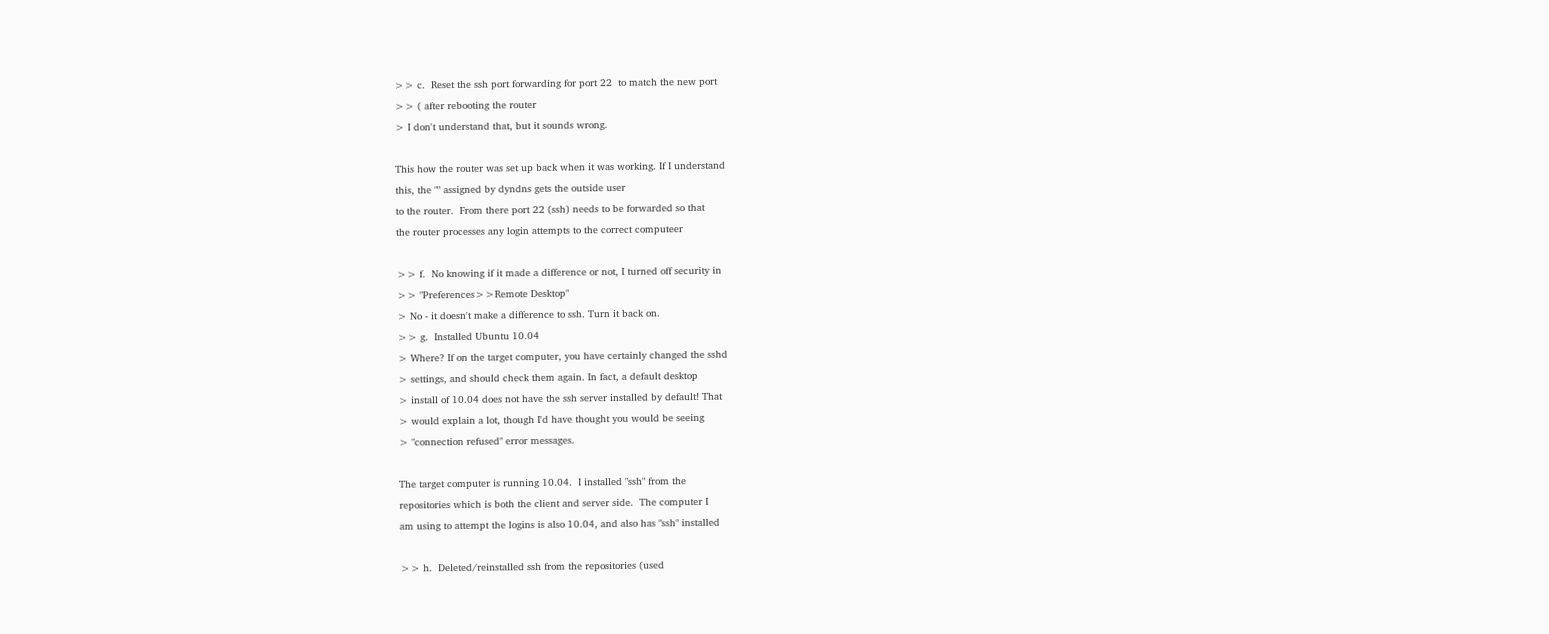>> c.  Reset the ssh port forwarding for port 22  to match the new port
>> ( after rebooting the router
> I don't understand that, but it sounds wrong.

This how the router was set up back when it was working. If I understand
this, the "" assigned by dyndns gets the outside user
to the router.  From there port 22 (ssh) needs to be forwarded so that
the router processes any login attempts to the correct computeer

>> f.  No knowing if it made a difference or not, I turned off security in
>> "Preferences>>Remote Desktop"
> No - it doesn't make a difference to ssh. Turn it back on.
>> g.  Installed Ubuntu 10.04
> Where? If on the target computer, you have certainly changed the sshd
> settings, and should check them again. In fact, a default desktop
> install of 10.04 does not have the ssh server installed by default! That
> would explain a lot, though I'd have thought you would be seeing
> "connection refused" error messages.

The target computer is running 10.04.  I installed "ssh" from the
repositories which is both the client and server side.  The computer I
am using to attempt the logins is also 10.04, and also has "ssh" installed

>> h.  Deleted/reinstalled ssh from the repositories (used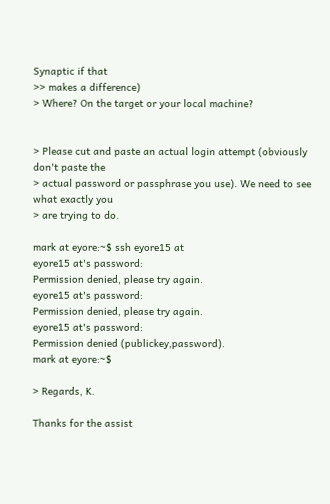Synaptic if that
>> makes a difference)
> Where? On the target or your local machine?


> Please cut and paste an actual login attempt (obviously don't paste the
> actual password or passphrase you use). We need to see what exactly you
> are trying to do.

mark at eyore:~$ ssh eyore15 at
eyore15 at's password:
Permission denied, please try again.
eyore15 at's password:
Permission denied, please try again.
eyore15 at's password:
Permission denied (publickey,password).
mark at eyore:~$

> Regards, K.

Thanks for the assist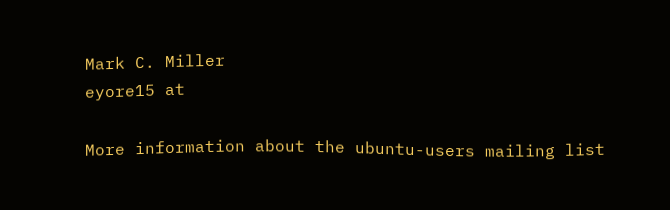Mark C. Miller
eyore15 at

More information about the ubuntu-users mailing list